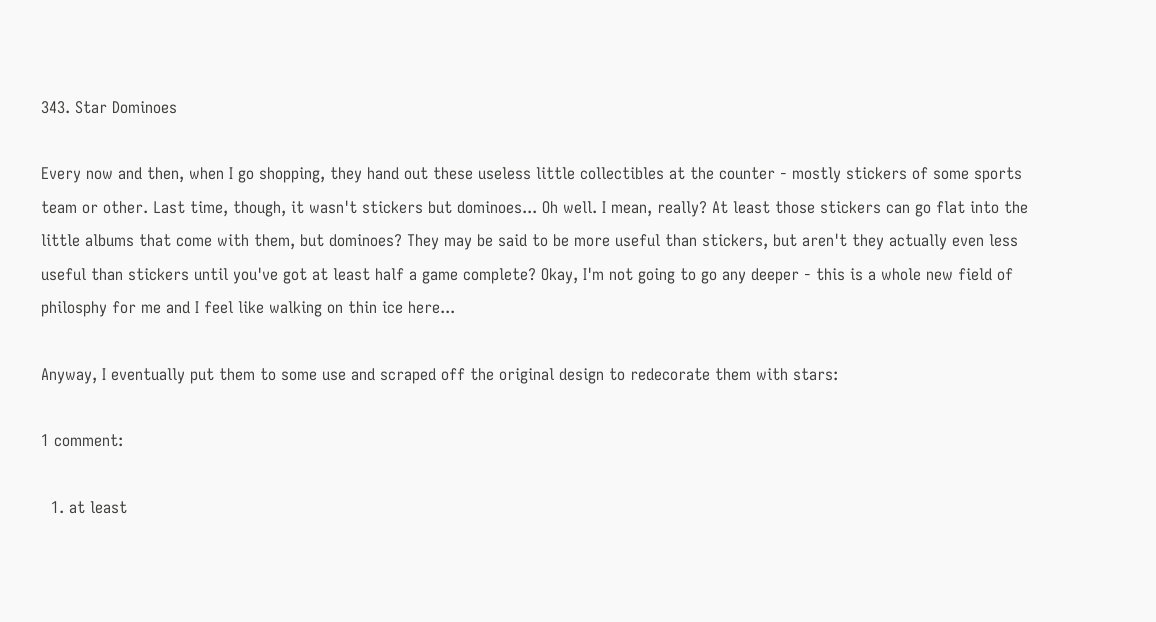343. Star Dominoes

Every now and then, when I go shopping, they hand out these useless little collectibles at the counter - mostly stickers of some sports team or other. Last time, though, it wasn't stickers but dominoes... Oh well. I mean, really? At least those stickers can go flat into the little albums that come with them, but dominoes? They may be said to be more useful than stickers, but aren't they actually even less useful than stickers until you've got at least half a game complete? Okay, I'm not going to go any deeper - this is a whole new field of philosphy for me and I feel like walking on thin ice here...

Anyway, I eventually put them to some use and scraped off the original design to redecorate them with stars:

1 comment:

  1. at least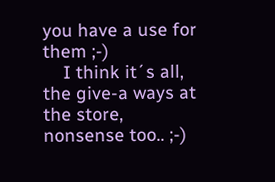you have a use for them ;-)
    I think it´s all, the give-a ways at the store, nonsense too.. ;-)